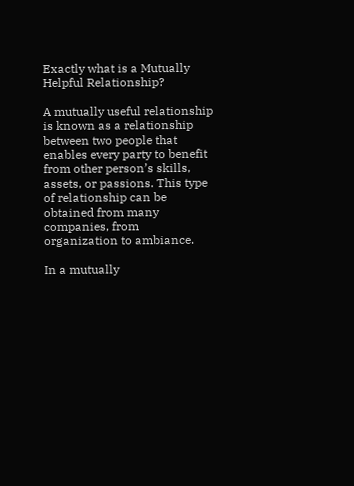Exactly what is a Mutually Helpful Relationship?

A mutually useful relationship is known as a relationship between two people that enables every party to benefit from other person’s skills, assets, or passions. This type of relationship can be obtained from many companies, from organization to ambiance.

In a mutually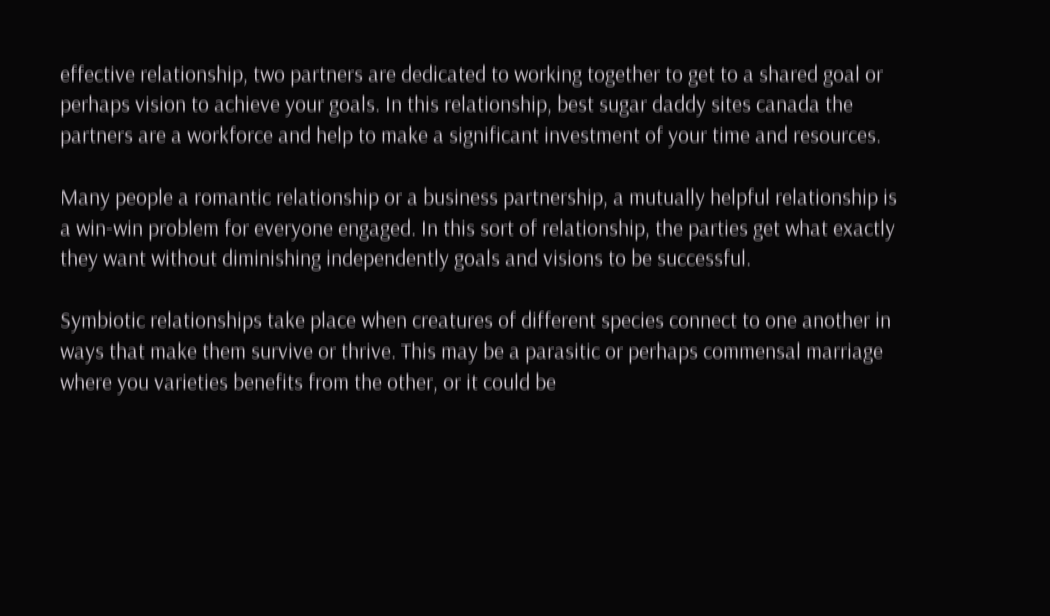effective relationship, two partners are dedicated to working together to get to a shared goal or perhaps vision to achieve your goals. In this relationship, best sugar daddy sites canada the partners are a workforce and help to make a significant investment of your time and resources.

Many people a romantic relationship or a business partnership, a mutually helpful relationship is a win-win problem for everyone engaged. In this sort of relationship, the parties get what exactly they want without diminishing independently goals and visions to be successful.

Symbiotic relationships take place when creatures of different species connect to one another in ways that make them survive or thrive. This may be a parasitic or perhaps commensal marriage where you varieties benefits from the other, or it could be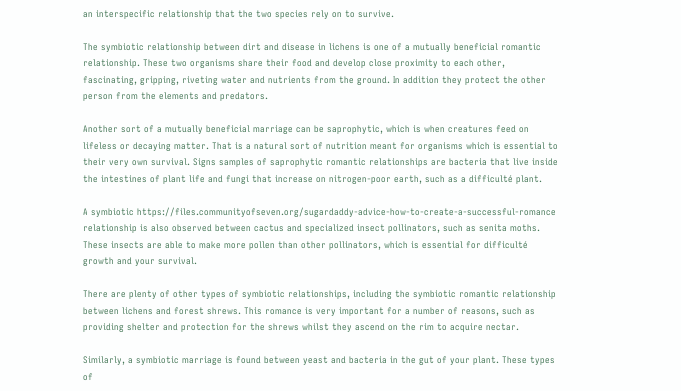an interspecific relationship that the two species rely on to survive.

The symbiotic relationship between dirt and disease in lichens is one of a mutually beneficial romantic relationship. These two organisms share their food and develop close proximity to each other, fascinating, gripping, riveting water and nutrients from the ground. In addition they protect the other person from the elements and predators.

Another sort of a mutually beneficial marriage can be saprophytic, which is when creatures feed on lifeless or decaying matter. That is a natural sort of nutrition meant for organisms which is essential to their very own survival. Signs samples of saprophytic romantic relationships are bacteria that live inside the intestines of plant life and fungi that increase on nitrogen-poor earth, such as a difficulté plant.

A symbiotic https://files.communityofseven.org/sugardaddy-advice-how-to-create-a-successful-romance relationship is also observed between cactus and specialized insect pollinators, such as senita moths. These insects are able to make more pollen than other pollinators, which is essential for difficulté growth and your survival.

There are plenty of other types of symbiotic relationships, including the symbiotic romantic relationship between lichens and forest shrews. This romance is very important for a number of reasons, such as providing shelter and protection for the shrews whilst they ascend on the rim to acquire nectar.

Similarly, a symbiotic marriage is found between yeast and bacteria in the gut of your plant. These types of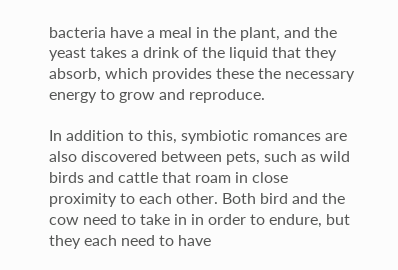bacteria have a meal in the plant, and the yeast takes a drink of the liquid that they absorb, which provides these the necessary energy to grow and reproduce.

In addition to this, symbiotic romances are also discovered between pets, such as wild birds and cattle that roam in close proximity to each other. Both bird and the cow need to take in in order to endure, but they each need to have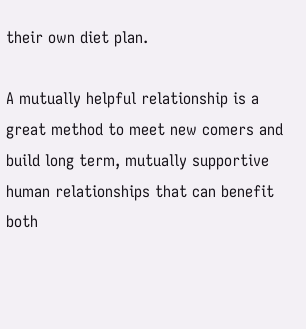their own diet plan.

A mutually helpful relationship is a great method to meet new comers and build long term, mutually supportive human relationships that can benefit both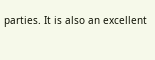parties. It is also an excellent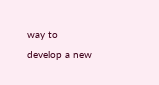way to develop a new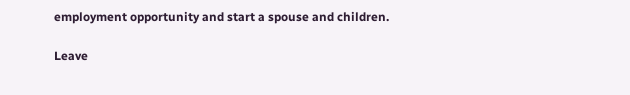employment opportunity and start a spouse and children.

Leave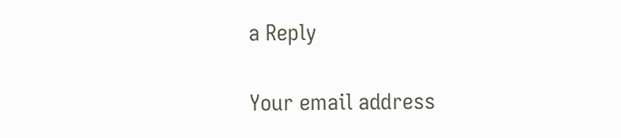a Reply

Your email address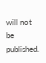will not be published.